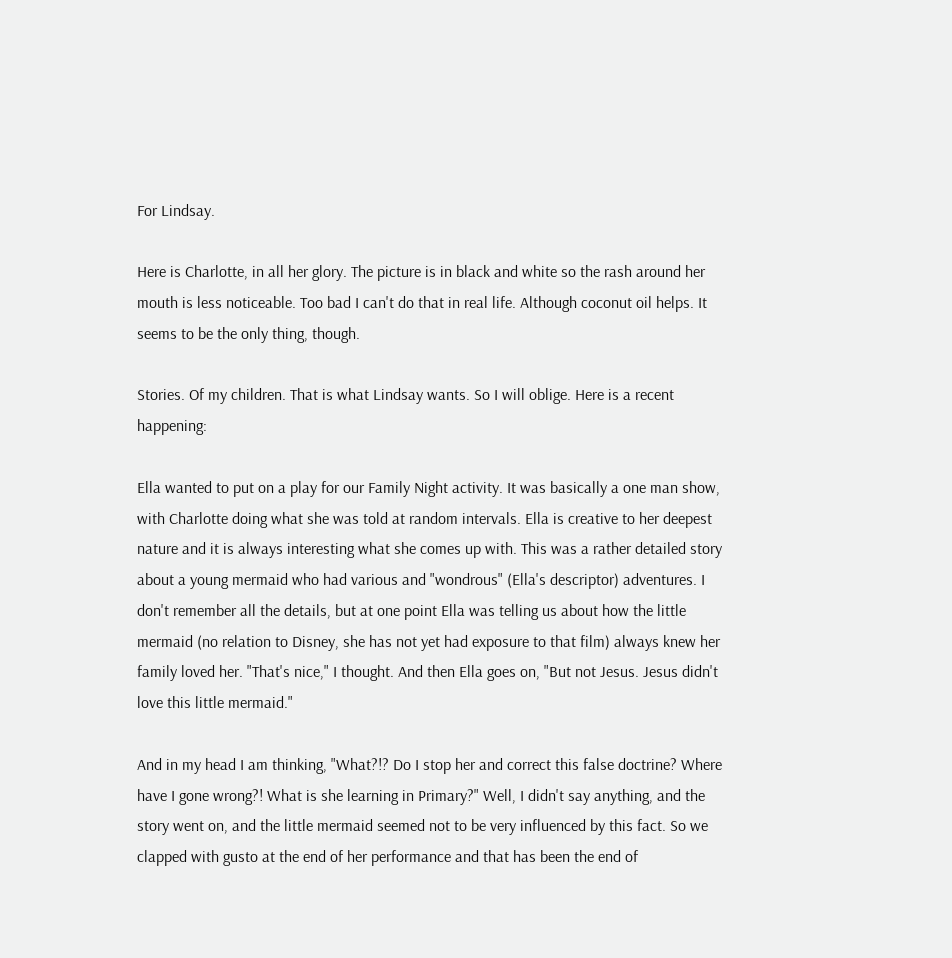For Lindsay.

Here is Charlotte, in all her glory. The picture is in black and white so the rash around her mouth is less noticeable. Too bad I can't do that in real life. Although coconut oil helps. It seems to be the only thing, though.

Stories. Of my children. That is what Lindsay wants. So I will oblige. Here is a recent happening:

Ella wanted to put on a play for our Family Night activity. It was basically a one man show, with Charlotte doing what she was told at random intervals. Ella is creative to her deepest nature and it is always interesting what she comes up with. This was a rather detailed story about a young mermaid who had various and "wondrous" (Ella's descriptor) adventures. I don't remember all the details, but at one point Ella was telling us about how the little mermaid (no relation to Disney, she has not yet had exposure to that film) always knew her family loved her. "That's nice," I thought. And then Ella goes on, "But not Jesus. Jesus didn't love this little mermaid."

And in my head I am thinking, "What?!? Do I stop her and correct this false doctrine? Where have I gone wrong?! What is she learning in Primary?" Well, I didn't say anything, and the story went on, and the little mermaid seemed not to be very influenced by this fact. So we clapped with gusto at the end of her performance and that has been the end of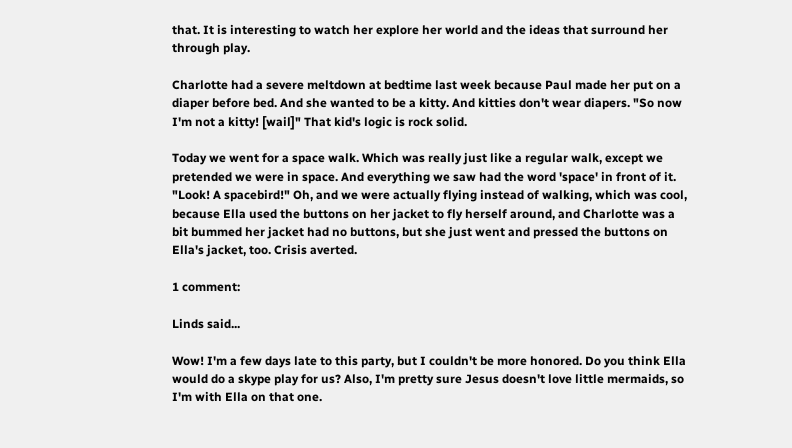that. It is interesting to watch her explore her world and the ideas that surround her through play.

Charlotte had a severe meltdown at bedtime last week because Paul made her put on a diaper before bed. And she wanted to be a kitty. And kitties don't wear diapers. "So now I'm not a kitty! [wail]" That kid's logic is rock solid.

Today we went for a space walk. Which was really just like a regular walk, except we pretended we were in space. And everything we saw had the word 'space' in front of it. "Look! A spacebird!" Oh, and we were actually flying instead of walking, which was cool, because Ella used the buttons on her jacket to fly herself around, and Charlotte was a bit bummed her jacket had no buttons, but she just went and pressed the buttons on Ella's jacket, too. Crisis averted.

1 comment:

Linds said...

Wow! I'm a few days late to this party, but I couldn't be more honored. Do you think Ella would do a skype play for us? Also, I'm pretty sure Jesus doesn't love little mermaids, so I'm with Ella on that one.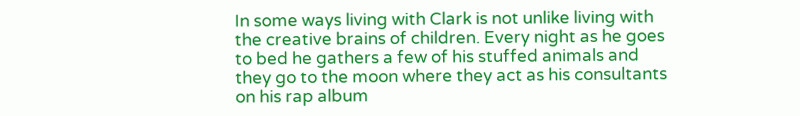In some ways living with Clark is not unlike living with the creative brains of children. Every night as he goes to bed he gathers a few of his stuffed animals and they go to the moon where they act as his consultants on his rap album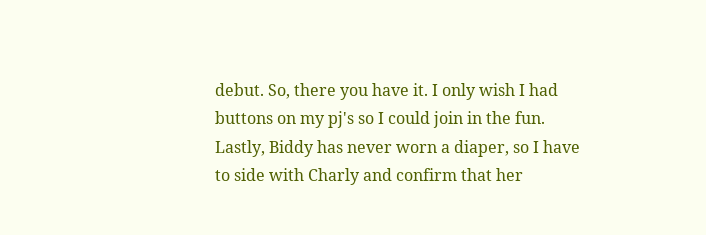debut. So, there you have it. I only wish I had buttons on my pj's so I could join in the fun.
Lastly, Biddy has never worn a diaper, so I have to side with Charly and confirm that her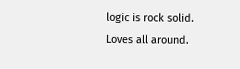logic is rock solid.
Loves all around.